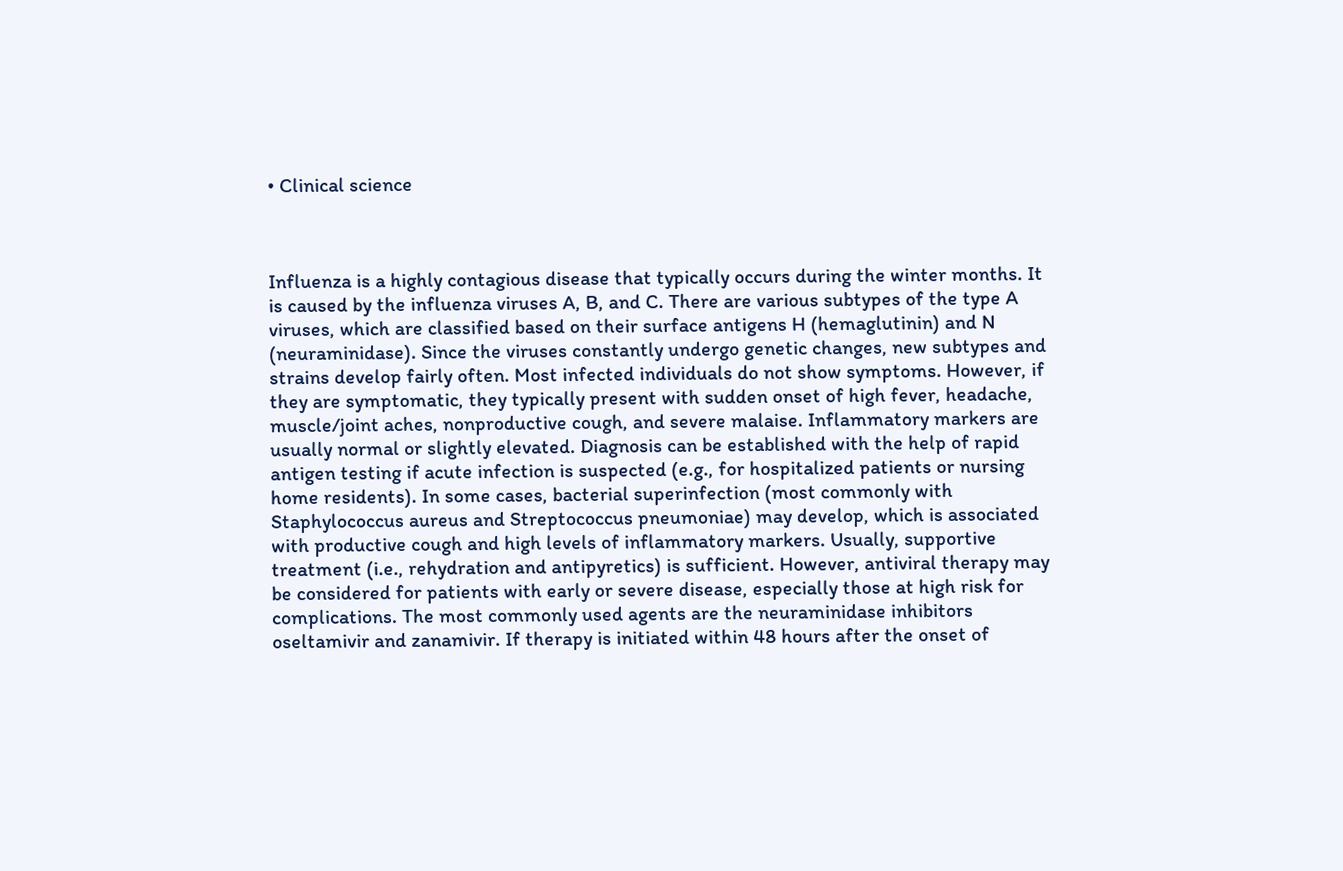• Clinical science



Influenza is a highly contagious disease that typically occurs during the winter months. It is caused by the influenza viruses A, B, and C. There are various subtypes of the type A viruses, which are classified based on their surface antigens H (hemaglutinin) and N (neuraminidase). Since the viruses constantly undergo genetic changes, new subtypes and strains develop fairly often. Most infected individuals do not show symptoms. However, if they are symptomatic, they typically present with sudden onset of high fever, headache, muscle/joint aches, nonproductive cough, and severe malaise. Inflammatory markers are usually normal or slightly elevated. Diagnosis can be established with the help of rapid antigen testing if acute infection is suspected (e.g., for hospitalized patients or nursing home residents). In some cases, bacterial superinfection (most commonly with Staphylococcus aureus and Streptococcus pneumoniae) may develop, which is associated with productive cough and high levels of inflammatory markers. Usually, supportive treatment (i.e., rehydration and antipyretics) is sufficient. However, antiviral therapy may be considered for patients with early or severe disease, especially those at high risk for complications. The most commonly used agents are the neuraminidase inhibitors oseltamivir and zanamivir. If therapy is initiated within 48 hours after the onset of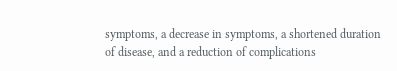symptoms, a decrease in symptoms, a shortened duration of disease, and a reduction of complications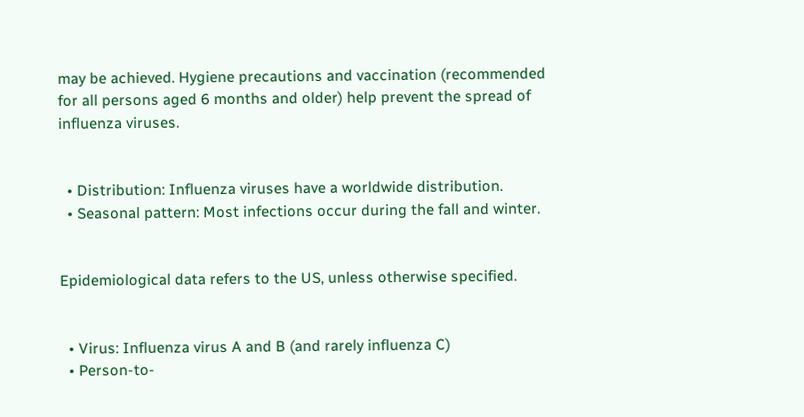may be achieved. Hygiene precautions and vaccination (recommended for all persons aged 6 months and older) help prevent the spread of influenza viruses.


  • Distribution: Influenza viruses have a worldwide distribution.
  • Seasonal pattern: Most infections occur during the fall and winter.


Epidemiological data refers to the US, unless otherwise specified.


  • Virus: Influenza virus A and B (and rarely influenza C)
  • Person-to-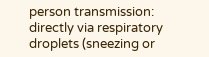person transmission: directly via respiratory droplets (sneezing or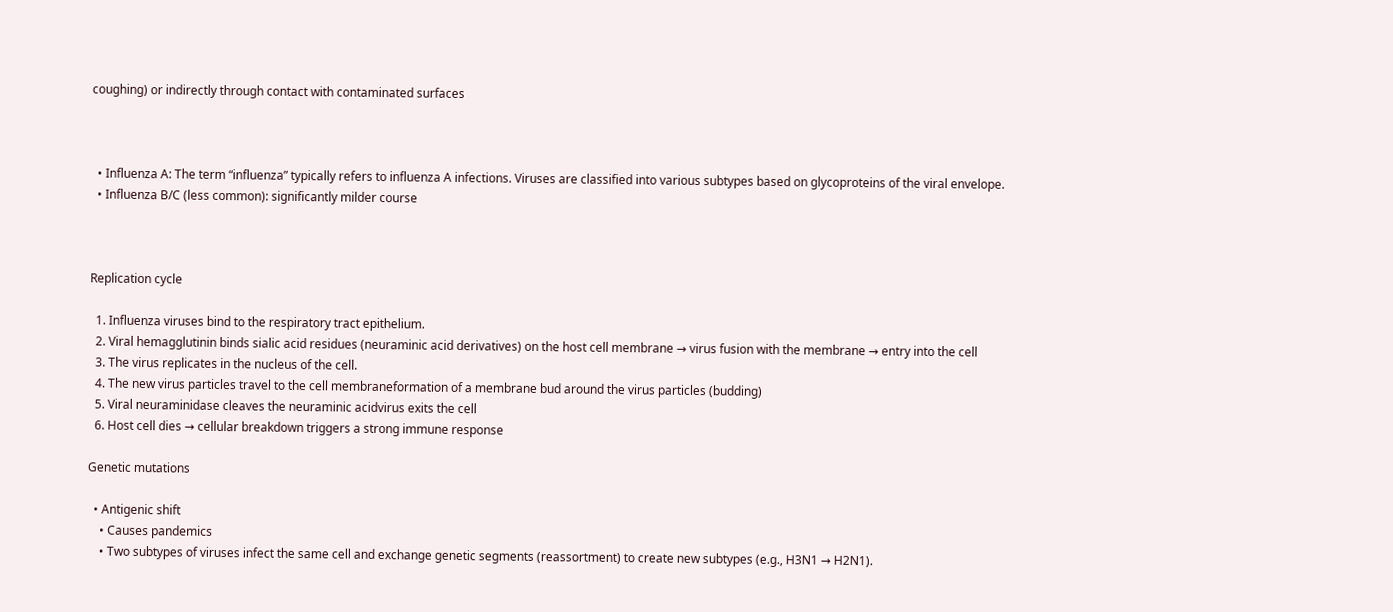coughing) or indirectly through contact with contaminated surfaces



  • Influenza A: The term “influenza” typically refers to influenza A infections. Viruses are classified into various subtypes based on glycoproteins of the viral envelope.
  • Influenza B/C (less common): significantly milder course



Replication cycle

  1. Influenza viruses bind to the respiratory tract epithelium.
  2. Viral hemagglutinin binds sialic acid residues (neuraminic acid derivatives) on the host cell membrane → virus fusion with the membrane → entry into the cell
  3. The virus replicates in the nucleus of the cell.
  4. The new virus particles travel to the cell membraneformation of a membrane bud around the virus particles (budding)
  5. Viral neuraminidase cleaves the neuraminic acidvirus exits the cell
  6. Host cell dies → cellular breakdown triggers a strong immune response

Genetic mutations

  • Antigenic shift
    • Causes pandemics
    • Two subtypes of viruses infect the same cell and exchange genetic segments (reassortment) to create new subtypes (e.g., H3N1 → H2N1).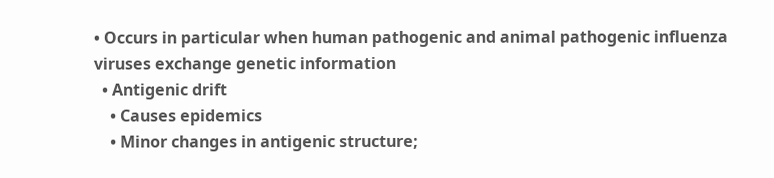• Occurs in particular when human pathogenic and animal pathogenic influenza viruses exchange genetic information
  • Antigenic drift
    • Causes epidemics
    • Minor changes in antigenic structure;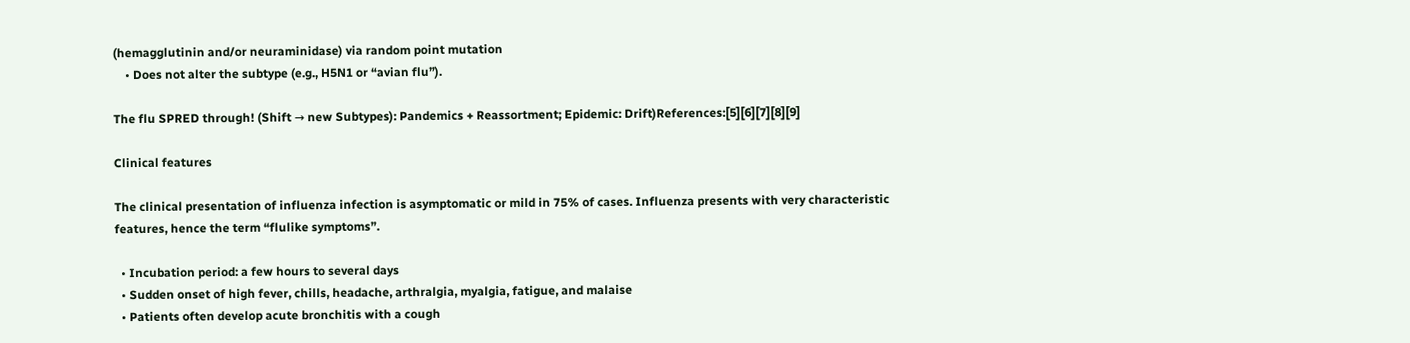(hemagglutinin and/or neuraminidase) via random point mutation
    • Does not alter the subtype (e.g., H5N1 or “avian flu”).

The flu SPRED through! (Shift → new Subtypes): Pandemics + Reassortment; Epidemic: Drift)References:[5][6][7][8][9]

Clinical features

The clinical presentation of influenza infection is asymptomatic or mild in 75% of cases. Influenza presents with very characteristic features, hence the term “flulike symptoms”.

  • Incubation period: a few hours to several days
  • Sudden onset of high fever, chills, headache, arthralgia, myalgia, fatigue, and malaise
  • Patients often develop acute bronchitis with a cough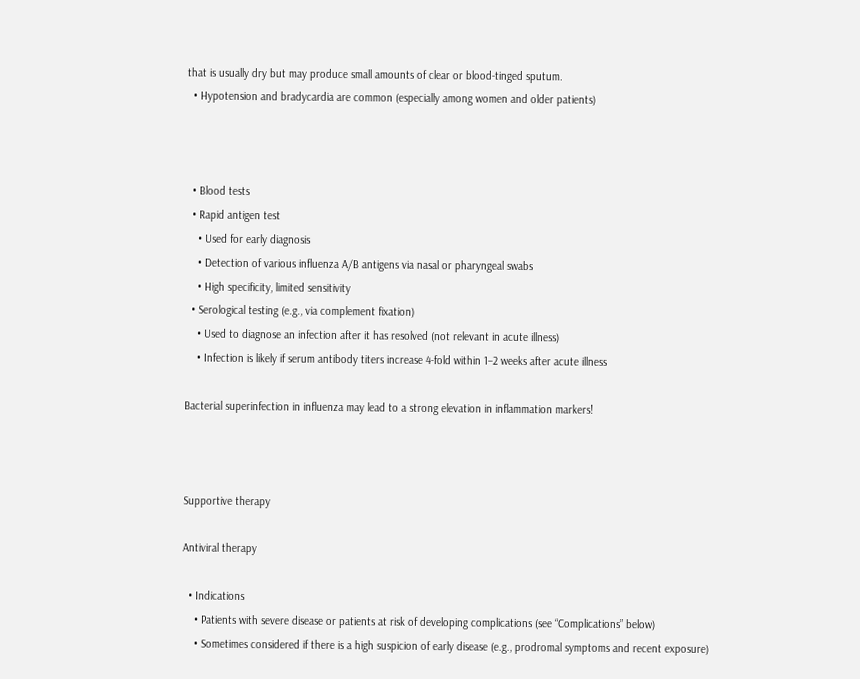that is usually dry but may produce small amounts of clear or blood-tinged sputum.
  • Hypotension and bradycardia are common (especially among women and older patients)



  • Blood tests
  • Rapid antigen test
    • Used for early diagnosis
    • Detection of various influenza A/B antigens via nasal or pharyngeal swabs
    • High specificity, limited sensitivity
  • Serological testing (e.g., via complement fixation)
    • Used to diagnose an infection after it has resolved (not relevant in acute illness)
    • Infection is likely if serum antibody titers increase 4-fold within 1–2 weeks after acute illness

Bacterial superinfection in influenza may lead to a strong elevation in inflammation markers!



Supportive therapy

Antiviral therapy

  • Indications
    • Patients with severe disease or patients at risk of developing complications (see “Complications” below)
    • Sometimes considered if there is a high suspicion of early disease (e.g., prodromal symptoms and recent exposure)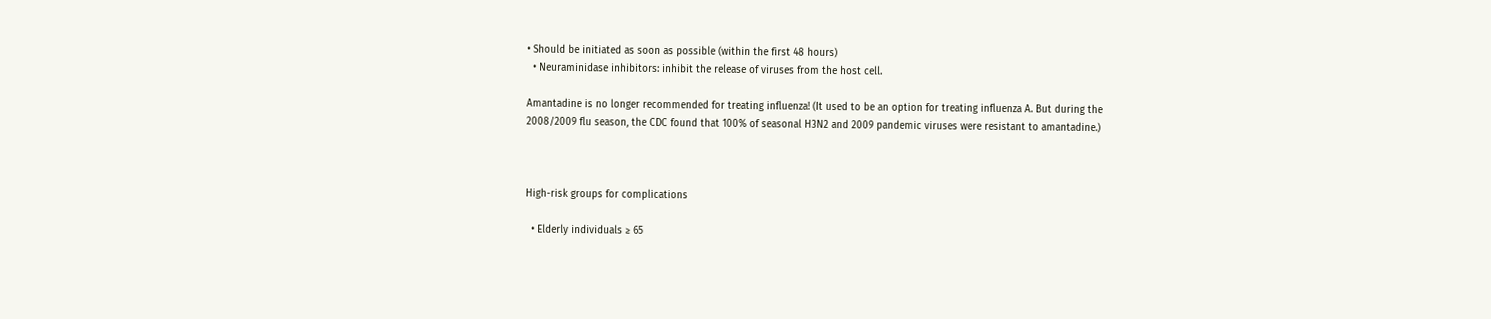• Should be initiated as soon as possible (within the first 48 hours)
  • Neuraminidase inhibitors: inhibit the release of viruses from the host cell.

Amantadine is no longer recommended for treating influenza! (It used to be an option for treating influenza A. But during the 2008/2009 flu season, the CDC found that 100% of seasonal H3N2 and 2009 pandemic viruses were resistant to amantadine.)



High-risk groups for complications

  • Elderly individuals ≥ 65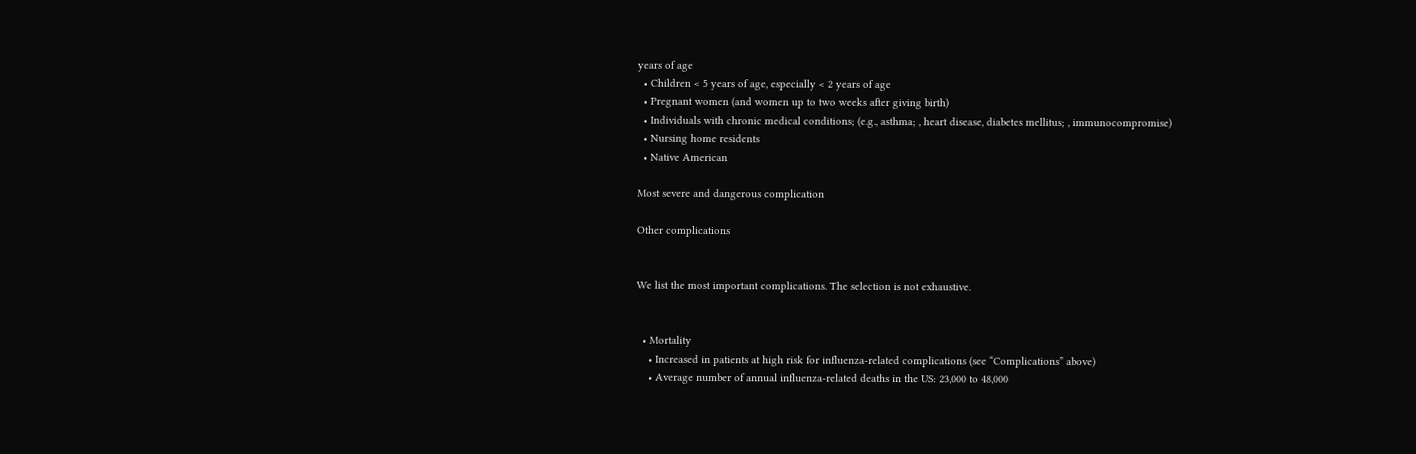years of age
  • Children < 5 years of age, especially < 2 years of age
  • Pregnant women (and women up to two weeks after giving birth)
  • Individuals with chronic medical conditions; (e.g., asthma; , heart disease, diabetes mellitus; , immunocompromise)
  • Nursing home residents
  • Native American

Most severe and dangerous complication

Other complications


We list the most important complications. The selection is not exhaustive.


  • Mortality
    • Increased in patients at high risk for influenza-related complications (see “Complications” above)
    • Average number of annual influenza-related deaths in the US: 23,000 to 48,000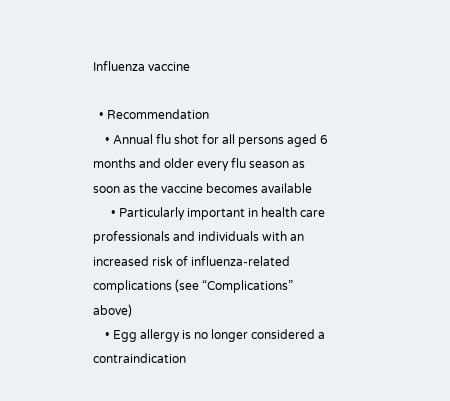Influenza vaccine

  • Recommendation
    • Annual flu shot for all persons aged 6 months and older every flu season as soon as the vaccine becomes available
      • Particularly important in health care professionals and individuals with an increased risk of influenza-related complications (see “Complications” above)
    • Egg allergy is no longer considered a contraindication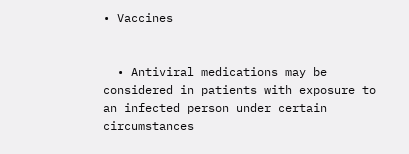• Vaccines


  • Antiviral medications may be considered in patients with exposure to an infected person under certain circumstances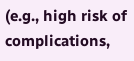(e.g., high risk of complications,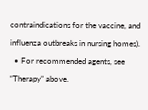contraindications for the vaccine, and influenza outbreaks in nursing homes).
  • For recommended agents, see “Therapy” above.